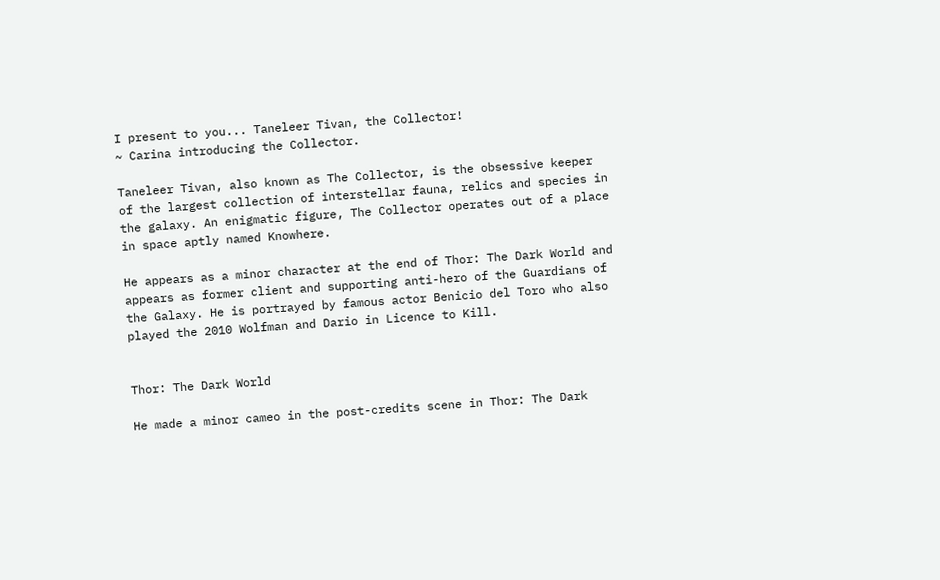I present to you... Taneleer Tivan, the Collector!
~ Carina introducing the Collector.

Taneleer Tivan, also known as The Collector, is the obsessive keeper of the largest collection of interstellar fauna, relics and species in the galaxy. An enigmatic figure, The Collector operates out of a place in space aptly named Knowhere.

He appears as a minor character at the end of Thor: The Dark World and appears as former client and supporting anti-hero of the Guardians of the Galaxy. He is portrayed by famous actor Benicio del Toro who also played the 2010 Wolfman and Dario in Licence to Kill.


Thor: The Dark World

He made a minor cameo in the post-credits scene in Thor: The Dark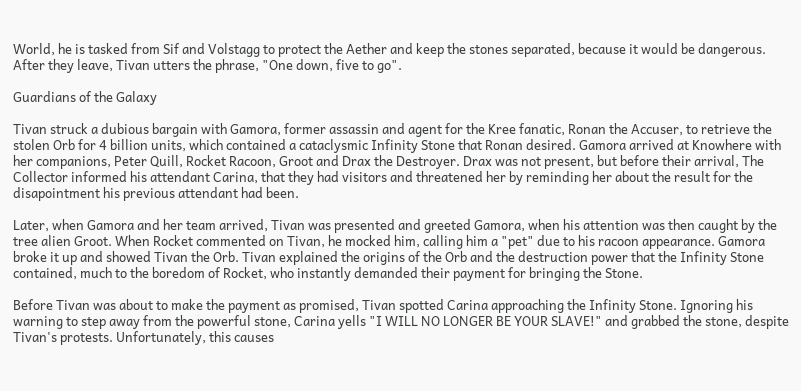World, he is tasked from Sif and Volstagg to protect the Aether and keep the stones separated, because it would be dangerous. After they leave, Tivan utters the phrase, "One down, five to go".

Guardians of the Galaxy

Tivan struck a dubious bargain with Gamora, former assassin and agent for the Kree fanatic, Ronan the Accuser, to retrieve the stolen Orb for 4 billion units, which contained a cataclysmic Infinity Stone that Ronan desired. Gamora arrived at Knowhere with her companions, Peter Quill, Rocket Racoon, Groot and Drax the Destroyer. Drax was not present, but before their arrival, The Collector informed his attendant Carina, that they had visitors and threatened her by reminding her about the result for the disapointment his previous attendant had been.

Later, when Gamora and her team arrived, Tivan was presented and greeted Gamora, when his attention was then caught by the tree alien Groot. When Rocket commented on Tivan, he mocked him, calling him a "pet" due to his racoon appearance. Gamora broke it up and showed Tivan the Orb. Tivan explained the origins of the Orb and the destruction power that the Infinity Stone contained, much to the boredom of Rocket, who instantly demanded their payment for bringing the Stone.

Before Tivan was about to make the payment as promised, Tivan spotted Carina approaching the Infinity Stone. Ignoring his warning to step away from the powerful stone, Carina yells "I WILL NO LONGER BE YOUR SLAVE!" and grabbed the stone, despite Tivan's protests. Unfortunately, this causes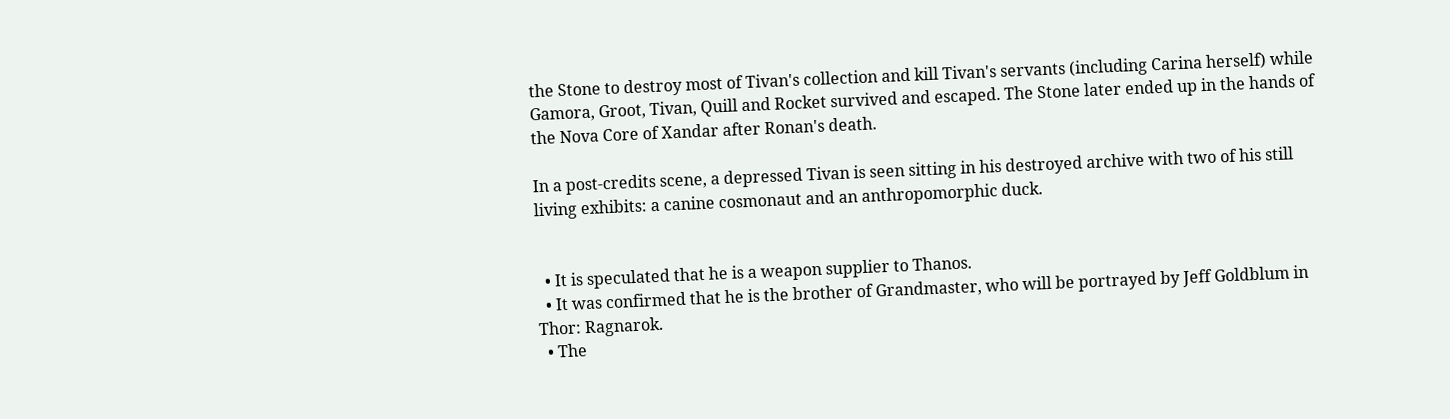the Stone to destroy most of Tivan's collection and kill Tivan's servants (including Carina herself) while Gamora, Groot, Tivan, Quill and Rocket survived and escaped. The Stone later ended up in the hands of the Nova Core of Xandar after Ronan's death.

In a post-credits scene, a depressed Tivan is seen sitting in his destroyed archive with two of his still living exhibits: a canine cosmonaut and an anthropomorphic duck.


  • It is speculated that he is a weapon supplier to Thanos.
  • It was confirmed that he is the brother of Grandmaster, who will be portrayed by Jeff Goldblum in Thor: Ragnarok.
  • The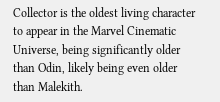Collector is the oldest living character to appear in the Marvel Cinematic Universe, being significantly older than Odin, likely being even older than Malekith.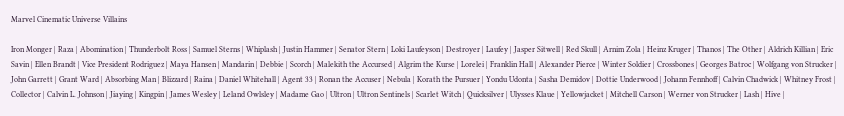Marvel Cinematic Universe Villains

Iron Monger | Raza | Abomination | Thunderbolt Ross | Samuel Sterns | Whiplash | Justin Hammer | Senator Stern | Loki Laufeyson | Destroyer | Laufey | Jasper Sitwell | Red Skull | Arnim Zola | Heinz Kruger | Thanos | The Other | Aldrich Killian | Eric Savin | Ellen Brandt | Vice President Rodriguez | Maya Hansen | Mandarin | Debbie | Scorch | Malekith the Accursed | Algrim the Kurse | Lorelei | Franklin Hall | Alexander Pierce | Winter Soldier | Crossbones | Georges Batroc | Wolfgang von Strucker | John Garrett | Grant Ward | Absorbing Man | Blizzard | Raina | Daniel Whitehall | Agent 33 | Ronan the Accuser | Nebula | Korath the Pursuer | Yondu Udonta | Sasha Demidov | Dottie Underwood | Johann Fennhoff | Calvin Chadwick | Whitney Frost | Collector | Calvin L. Johnson | Jiaying | Kingpin | James Wesley | Leland Owlsley | Madame Gao | Ultron | Ultron Sentinels | Scarlet Witch | Quicksilver | Ulysses Klaue | Yellowjacket | Mitchell Carson | Werner von Strucker | Lash | Hive |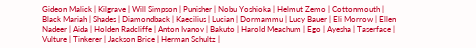Gideon Malick | Kilgrave | Will Simpson | Punisher | Nobu Yoshioka | Helmut Zemo | Cottonmouth | Black Mariah | Shades | Diamondback | Kaecilius | Lucian | Dormammu | Lucy Bauer | Eli Morrow | Ellen Nadeer | Aida | Holden Radcliffe | Anton Ivanov | Bakuto | Harold Meachum | Ego | Ayesha | Taserface | Vulture | Tinkerer | Jackson Brice | Herman Schultz |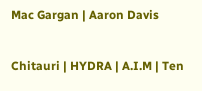Mac Gargan | Aaron Davis

Chitauri | HYDRA | A.I.M | Ten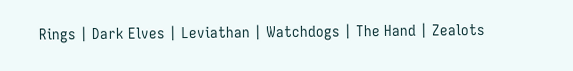Rings | Dark Elves | Leviathan | Watchdogs | The Hand | Zealots